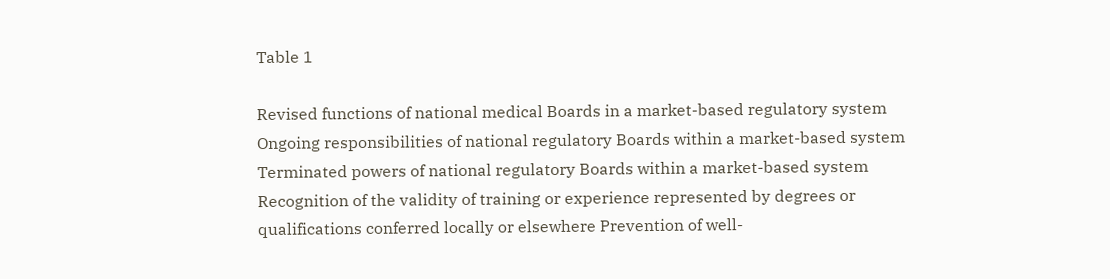Table 1

Revised functions of national medical Boards in a market-based regulatory system
Ongoing responsibilities of national regulatory Boards within a market-based system Terminated powers of national regulatory Boards within a market-based system
Recognition of the validity of training or experience represented by degrees or qualifications conferred locally or elsewhere Prevention of well-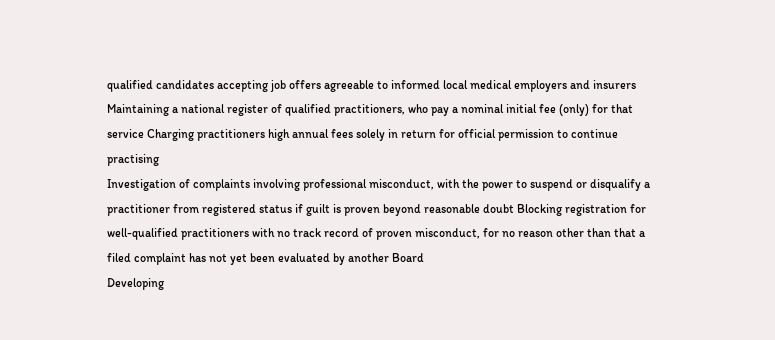qualified candidates accepting job offers agreeable to informed local medical employers and insurers
Maintaining a national register of qualified practitioners, who pay a nominal initial fee (only) for that service Charging practitioners high annual fees solely in return for official permission to continue practising
Investigation of complaints involving professional misconduct, with the power to suspend or disqualify a practitioner from registered status if guilt is proven beyond reasonable doubt Blocking registration for well-qualified practitioners with no track record of proven misconduct, for no reason other than that a filed complaint has not yet been evaluated by another Board
Developing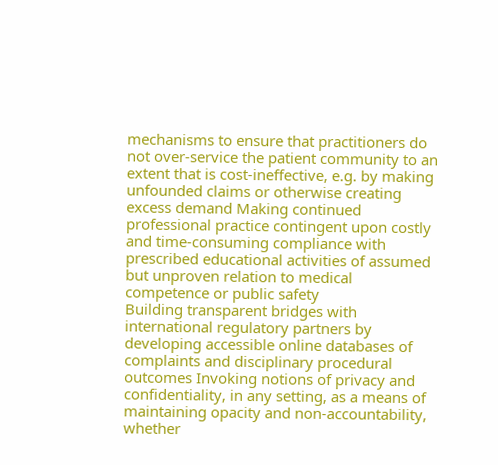mechanisms to ensure that practitioners do not over-service the patient community to an extent that is cost-ineffective, e.g. by making unfounded claims or otherwise creating excess demand Making continued professional practice contingent upon costly and time-consuming compliance with prescribed educational activities of assumed but unproven relation to medical competence or public safety
Building transparent bridges with international regulatory partners by developing accessible online databases of complaints and disciplinary procedural outcomes Invoking notions of privacy and confidentiality, in any setting, as a means of maintaining opacity and non-accountability, whether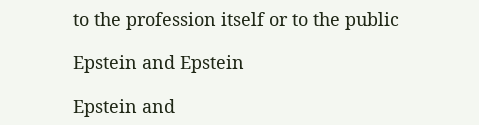to the profession itself or to the public

Epstein and Epstein

Epstein and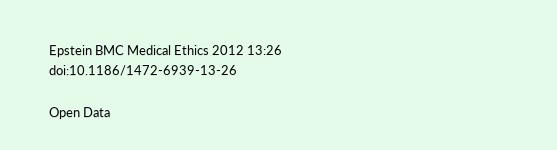Epstein BMC Medical Ethics 2012 13:26   doi:10.1186/1472-6939-13-26

Open Data